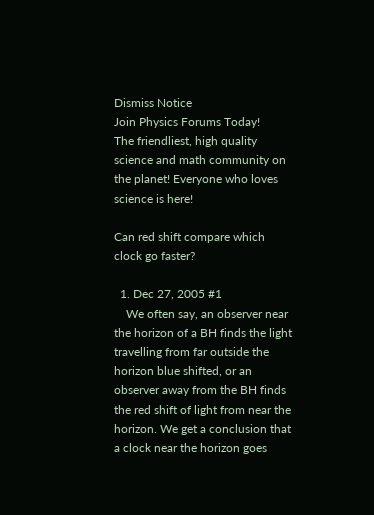Dismiss Notice
Join Physics Forums Today!
The friendliest, high quality science and math community on the planet! Everyone who loves science is here!

Can red shift compare which clock go faster?

  1. Dec 27, 2005 #1
    We often say, an observer near the horizon of a BH finds the light travelling from far outside the horizon blue shifted, or an observer away from the BH finds the red shift of light from near the horizon. We get a conclusion that a clock near the horizon goes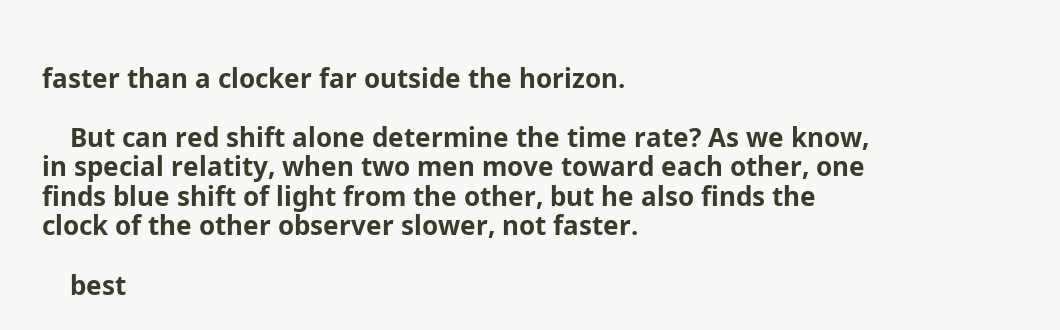faster than a clocker far outside the horizon.

    But can red shift alone determine the time rate? As we know, in special relatity, when two men move toward each other, one finds blue shift of light from the other, but he also finds the clock of the other observer slower, not faster.

    best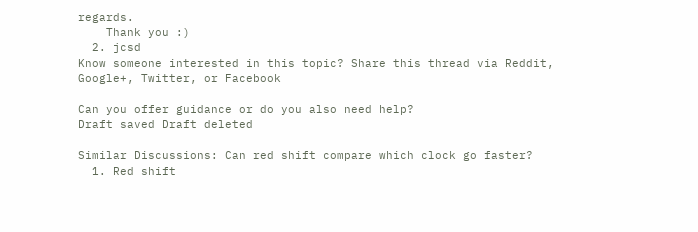regards.
    Thank you :)
  2. jcsd
Know someone interested in this topic? Share this thread via Reddit, Google+, Twitter, or Facebook

Can you offer guidance or do you also need help?
Draft saved Draft deleted

Similar Discussions: Can red shift compare which clock go faster?
  1. Red shift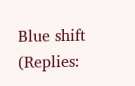Blue shift (Replies: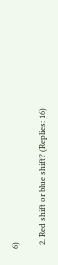6)

  2. Red shift or blue shift? (Replies: 16)